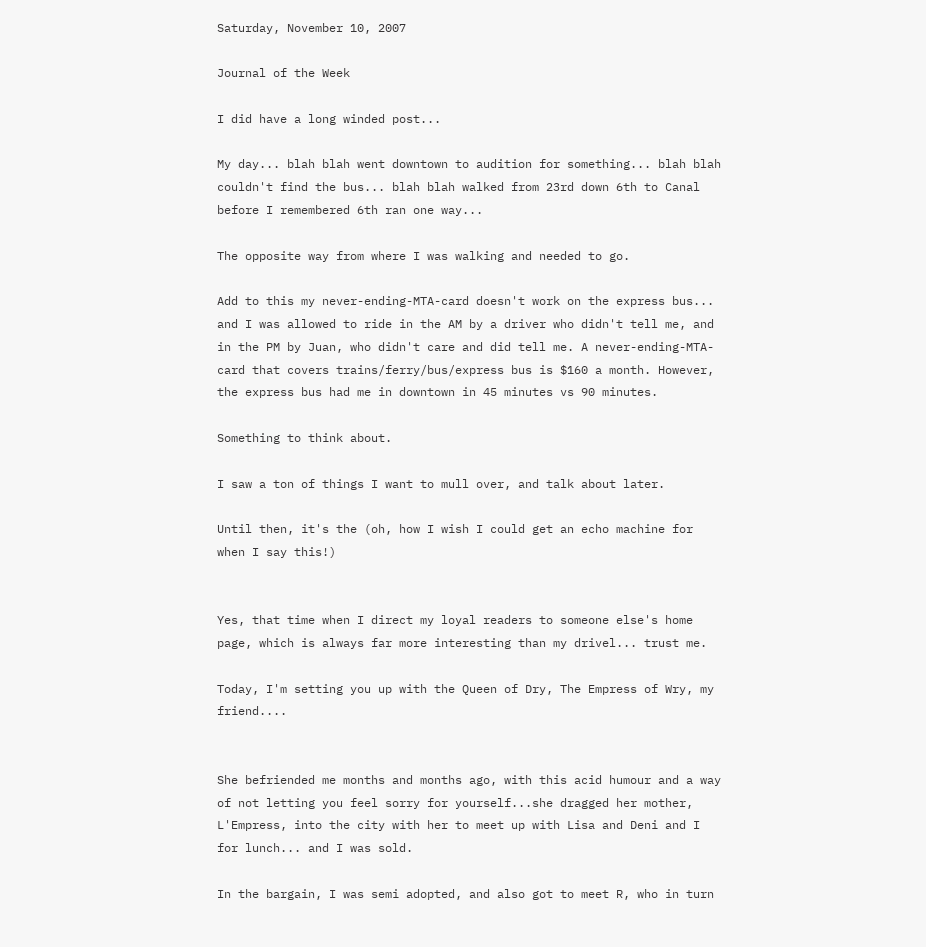Saturday, November 10, 2007

Journal of the Week

I did have a long winded post...

My day... blah blah went downtown to audition for something... blah blah couldn't find the bus... blah blah walked from 23rd down 6th to Canal before I remembered 6th ran one way...

The opposite way from where I was walking and needed to go.

Add to this my never-ending-MTA-card doesn't work on the express bus... and I was allowed to ride in the AM by a driver who didn't tell me, and in the PM by Juan, who didn't care and did tell me. A never-ending-MTA-card that covers trains/ferry/bus/express bus is $160 a month. However, the express bus had me in downtown in 45 minutes vs 90 minutes.

Something to think about.

I saw a ton of things I want to mull over, and talk about later.

Until then, it's the (oh, how I wish I could get an echo machine for when I say this!)


Yes, that time when I direct my loyal readers to someone else's home page, which is always far more interesting than my drivel... trust me.

Today, I'm setting you up with the Queen of Dry, The Empress of Wry, my friend....


She befriended me months and months ago, with this acid humour and a way of not letting you feel sorry for yourself...she dragged her mother, L'Empress, into the city with her to meet up with Lisa and Deni and I for lunch... and I was sold.

In the bargain, I was semi adopted, and also got to meet R, who in turn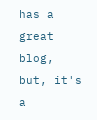has a great blog, but, it's a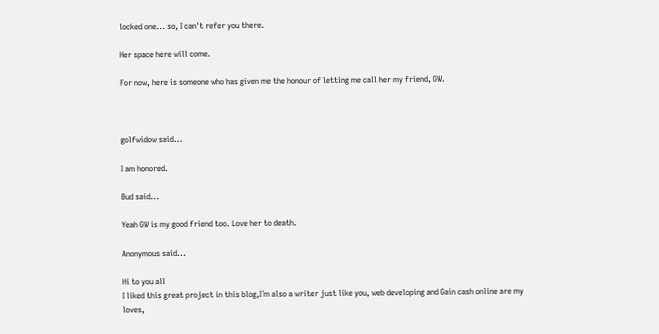locked one... so, I can't refer you there.

Her space here will come.

For now, here is someone who has given me the honour of letting me call her my friend, GW.



golfwidow said...

I am honored.

Bud said...

Yeah GW is my good friend too. Love her to death.

Anonymous said...

Hi to you all
I liked this great project in this blog,I´m also a writer just like you, web developing and Gain cash online are my loves,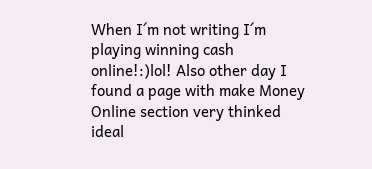When I´m not writing I´m playing winning cash online!:)lol! Also other day I found a page with make Money Online section very thinked ideal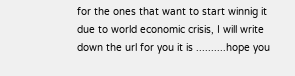for the ones that want to start winnig it due to world economic crisis, I will write down the url for you it is ..........hope you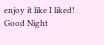enjoy it like I liked!
Good Night